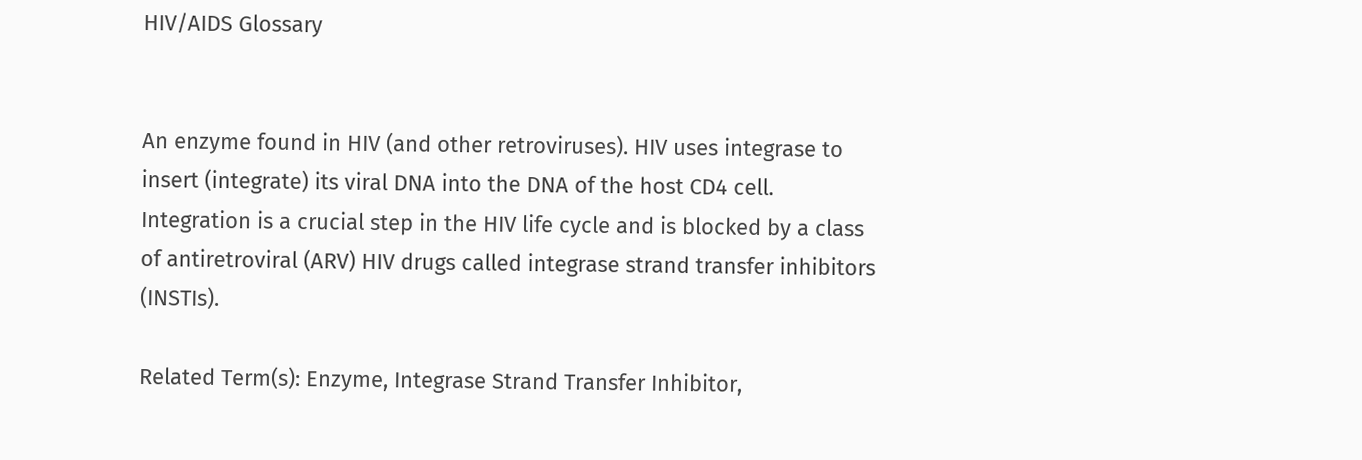HIV/AIDS Glossary


An enzyme found in HIV (and other retroviruses). HIV uses integrase to insert (integrate) its viral DNA into the DNA of the host CD4 cell. Integration is a crucial step in the HIV life cycle and is blocked by a class of antiretroviral (ARV) HIV drugs called integrase strand transfer inhibitors (INSTIs).

Related Term(s): Enzyme, Integrase Strand Transfer Inhibitor,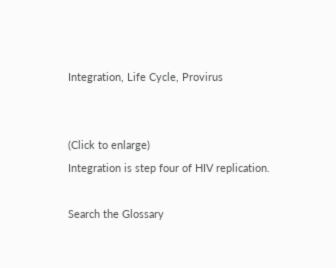Integration, Life Cycle, Provirus


(Click to enlarge)
Integration is step four of HIV replication.

Search the Glossary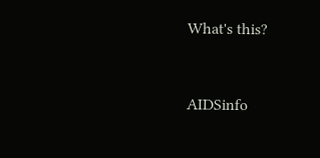What's this?


AIDSinfo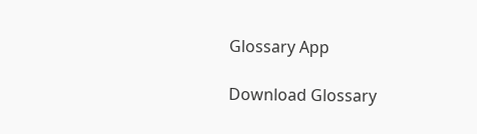Glossary App

Download Glossary